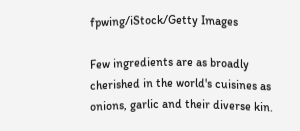fpwing/iStock/Getty Images

Few ingredients are as broadly cherished in the world's cuisines as onions, garlic and their diverse kin.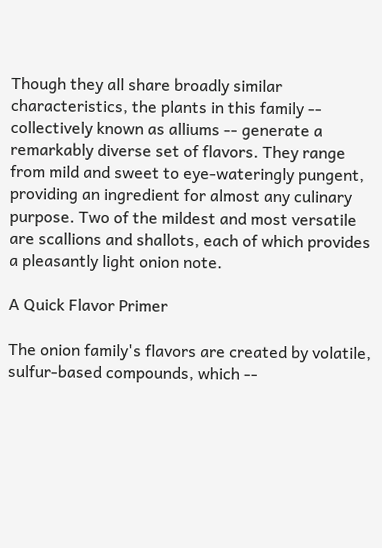Though they all share broadly similar characteristics, the plants in this family -- collectively known as alliums -- generate a remarkably diverse set of flavors. They range from mild and sweet to eye-wateringly pungent, providing an ingredient for almost any culinary purpose. Two of the mildest and most versatile are scallions and shallots, each of which provides a pleasantly light onion note.

A Quick Flavor Primer

The onion family's flavors are created by volatile, sulfur-based compounds, which --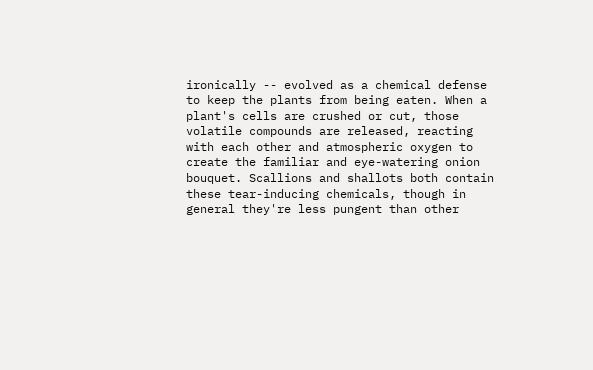ironically -- evolved as a chemical defense to keep the plants from being eaten. When a plant's cells are crushed or cut, those volatile compounds are released, reacting with each other and atmospheric oxygen to create the familiar and eye-watering onion bouquet. Scallions and shallots both contain these tear-inducing chemicals, though in general they're less pungent than other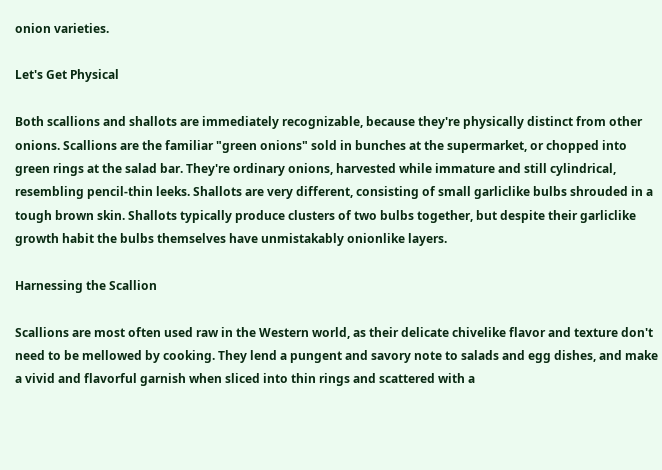onion varieties.

Let's Get Physical

Both scallions and shallots are immediately recognizable, because they're physically distinct from other onions. Scallions are the familiar "green onions" sold in bunches at the supermarket, or chopped into green rings at the salad bar. They're ordinary onions, harvested while immature and still cylindrical, resembling pencil-thin leeks. Shallots are very different, consisting of small garliclike bulbs shrouded in a tough brown skin. Shallots typically produce clusters of two bulbs together, but despite their garliclike growth habit the bulbs themselves have unmistakably onionlike layers.

Harnessing the Scallion

Scallions are most often used raw in the Western world, as their delicate chivelike flavor and texture don't need to be mellowed by cooking. They lend a pungent and savory note to salads and egg dishes, and make a vivid and flavorful garnish when sliced into thin rings and scattered with a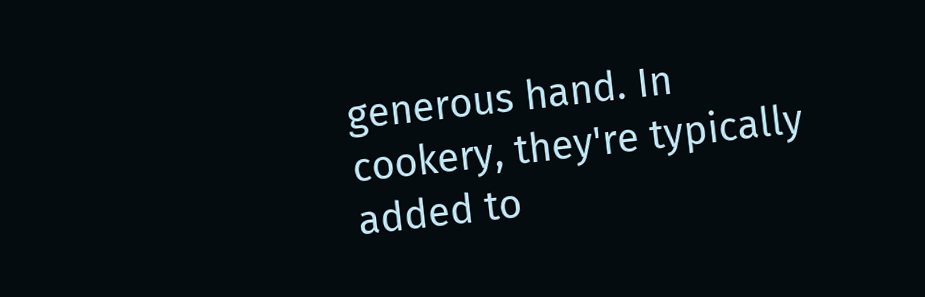generous hand. In cookery, they're typically added to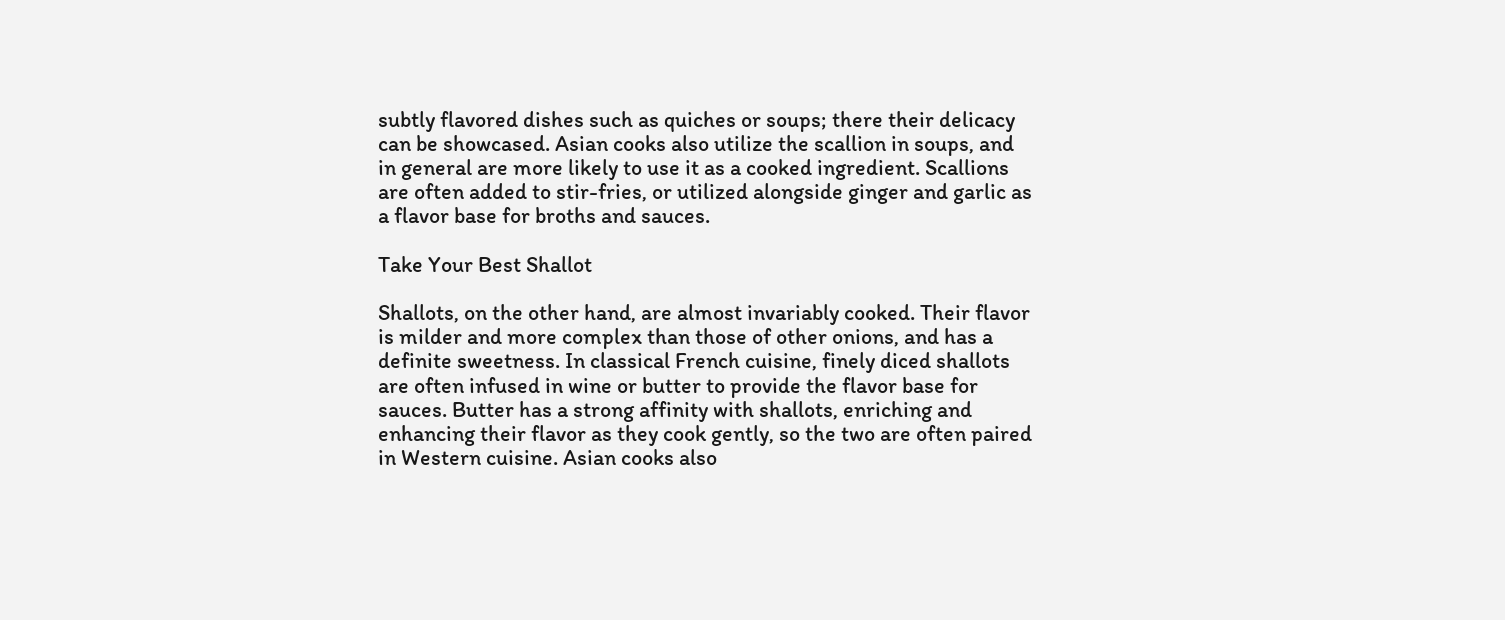subtly flavored dishes such as quiches or soups; there their delicacy can be showcased. Asian cooks also utilize the scallion in soups, and in general are more likely to use it as a cooked ingredient. Scallions are often added to stir-fries, or utilized alongside ginger and garlic as a flavor base for broths and sauces.

Take Your Best Shallot

Shallots, on the other hand, are almost invariably cooked. Their flavor is milder and more complex than those of other onions, and has a definite sweetness. In classical French cuisine, finely diced shallots are often infused in wine or butter to provide the flavor base for sauces. Butter has a strong affinity with shallots, enriching and enhancing their flavor as they cook gently, so the two are often paired in Western cuisine. Asian cooks also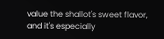value the shallot's sweet flavor, and it's especially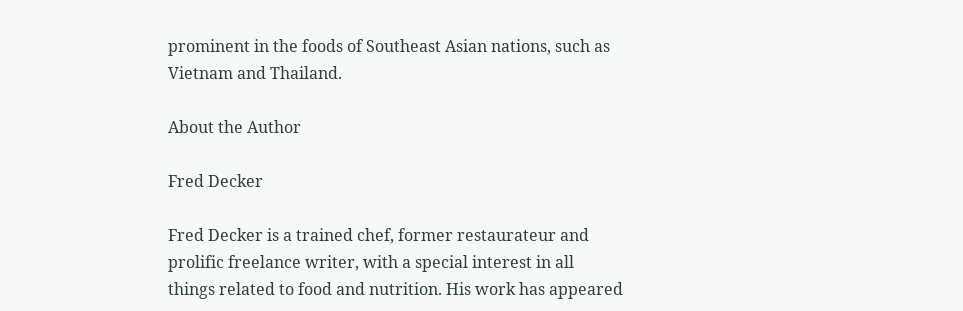prominent in the foods of Southeast Asian nations, such as Vietnam and Thailand.

About the Author

Fred Decker

Fred Decker is a trained chef, former restaurateur and prolific freelance writer, with a special interest in all things related to food and nutrition. His work has appeared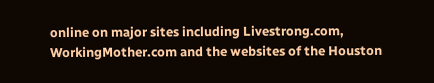online on major sites including Livestrong.com, WorkingMother.com and the websites of the Houston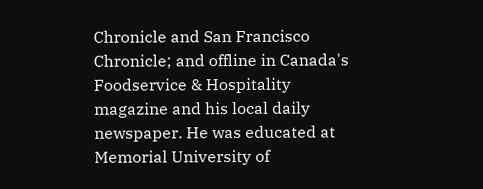Chronicle and San Francisco Chronicle; and offline in Canada's Foodservice & Hospitality magazine and his local daily newspaper. He was educated at Memorial University of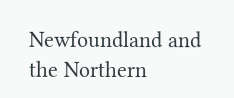Newfoundland and the Northern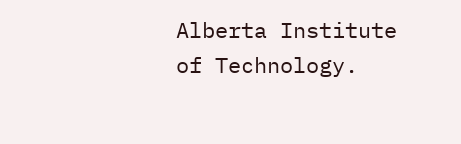Alberta Institute of Technology.